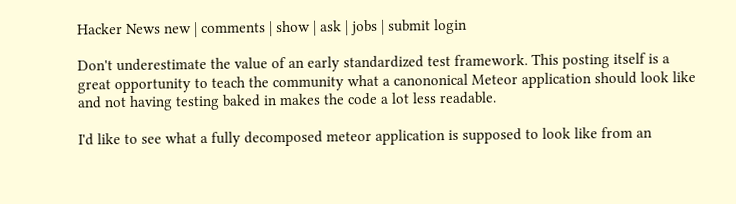Hacker News new | comments | show | ask | jobs | submit login

Don't underestimate the value of an early standardized test framework. This posting itself is a great opportunity to teach the community what a canononical Meteor application should look like and not having testing baked in makes the code a lot less readable.

I'd like to see what a fully decomposed meteor application is supposed to look like from an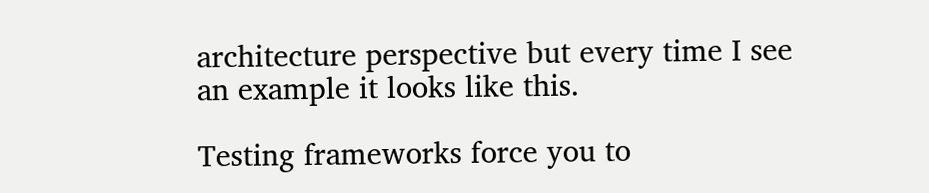architecture perspective but every time I see an example it looks like this.

Testing frameworks force you to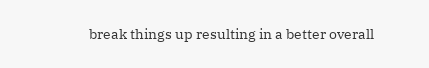break things up resulting in a better overall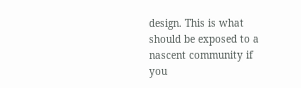design. This is what should be exposed to a nascent community if you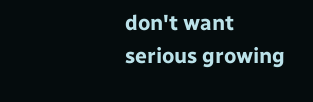don't want serious growing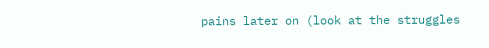pains later on (look at the struggles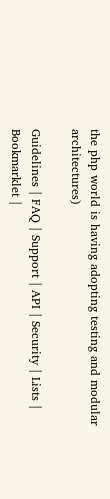the php world is having adopting testing and modular architectures)

Guidelines | FAQ | Support | API | Security | Lists | Bookmarklet |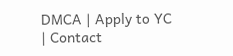DMCA | Apply to YC | Contact